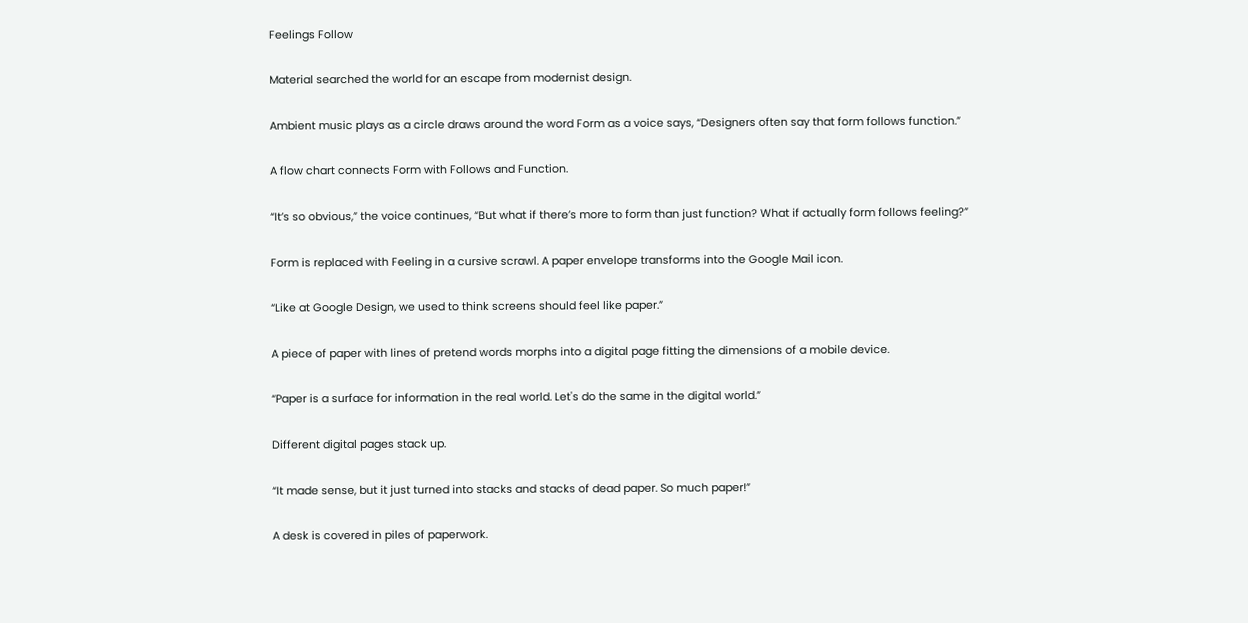Feelings Follow

Material searched the world for an escape from modernist design.

Ambient music plays as a circle draws around the word Form as a voice says, “Designers often say that form follows function.”

A flow chart connects Form with Follows and Function.

“It’s so obvious,” the voice continues, “But what if there’s more to form than just function? What if actually form follows feeling?”

Form is replaced with Feeling in a cursive scrawl. A paper envelope transforms into the Google Mail icon.

“Like at Google Design, we used to think screens should feel like paper.”

A piece of paper with lines of pretend words morphs into a digital page fitting the dimensions of a mobile device.

“Paper is a surface for information in the real world. Let's do the same in the digital world.”

Different digital pages stack up.

“It made sense, but it just turned into stacks and stacks of dead paper. So much paper!”

A desk is covered in piles of paperwork.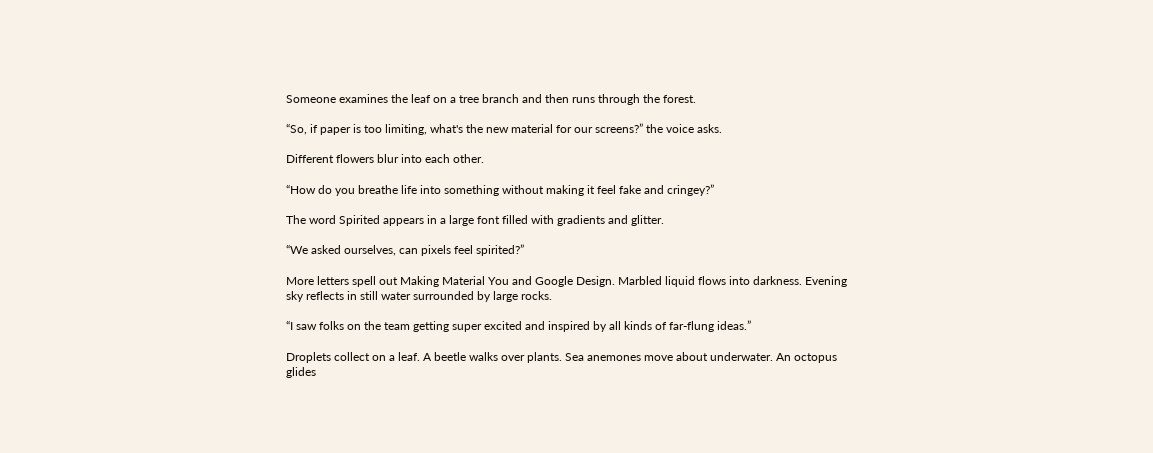Someone examines the leaf on a tree branch and then runs through the forest.

“So, if paper is too limiting, what's the new material for our screens?” the voice asks.

Different flowers blur into each other.

“How do you breathe life into something without making it feel fake and cringey?”

The word Spirited appears in a large font filled with gradients and glitter.

“We asked ourselves, can pixels feel spirited?”

More letters spell out Making Material You and Google Design. Marbled liquid flows into darkness. Evening sky reflects in still water surrounded by large rocks.

“I saw folks on the team getting super excited and inspired by all kinds of far-flung ideas.”

Droplets collect on a leaf. A beetle walks over plants. Sea anemones move about underwater. An octopus glides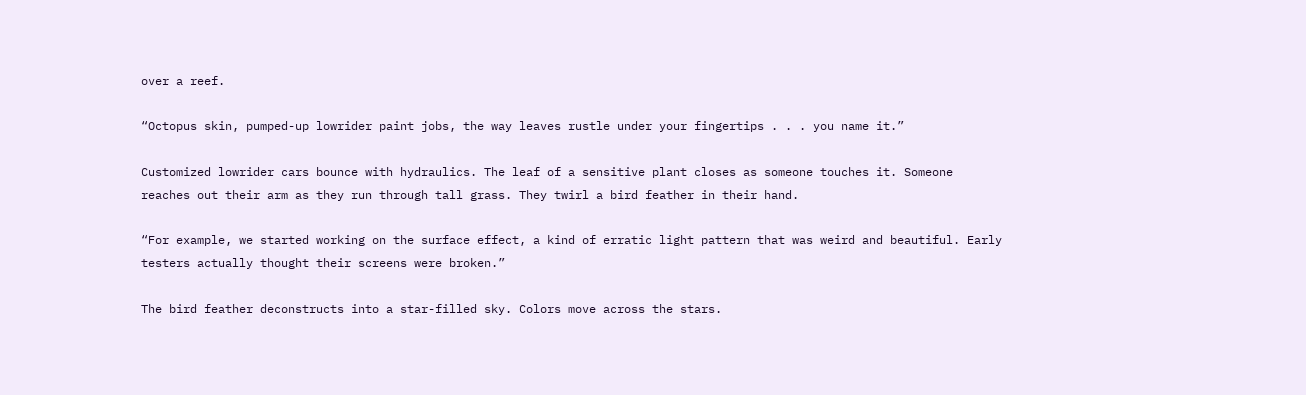over a reef.

“Octopus skin, pumped-up lowrider paint jobs, the way leaves rustle under your fingertips . . . you name it.”

Customized lowrider cars bounce with hydraulics. The leaf of a sensitive plant closes as someone touches it. Someone reaches out their arm as they run through tall grass. They twirl a bird feather in their hand.

“For example, we started working on the surface effect, a kind of erratic light pattern that was weird and beautiful. Early testers actually thought their screens were broken.”

The bird feather deconstructs into a star-filled sky. Colors move across the stars.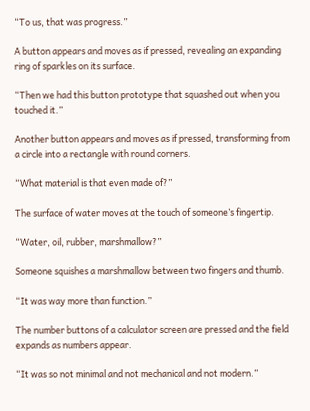“To us, that was progress.”

A button appears and moves as if pressed, revealing an expanding ring of sparkles on its surface.

“Then we had this button prototype that squashed out when you touched it.”

Another button appears and moves as if pressed, transforming from a circle into a rectangle with round corners.

“What material is that even made of?”

The surface of water moves at the touch of someone’s fingertip.

“Water, oil, rubber, marshmallow?”

Someone squishes a marshmallow between two fingers and thumb.

“It was way more than function.”

The number buttons of a calculator screen are pressed and the field expands as numbers appear.

“It was so not minimal and not mechanical and not modern.”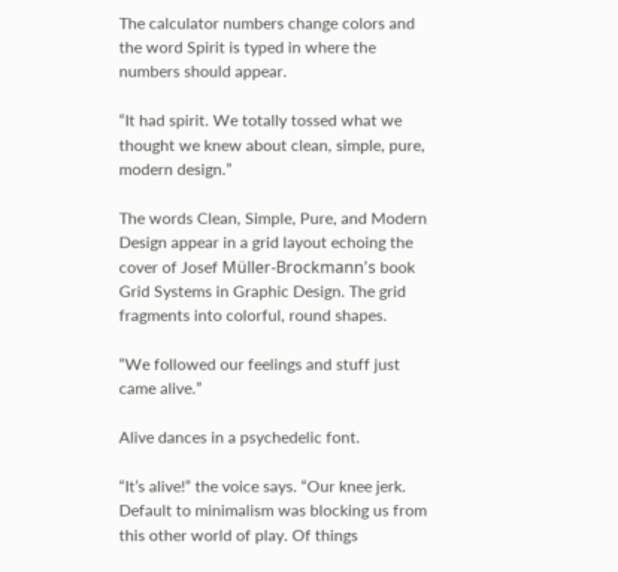The calculator numbers change colors and the word Spirit is typed in where the numbers should appear.

“It had spirit. We totally tossed what we thought we knew about clean, simple, pure, modern design.”

The words Clean, Simple, Pure, and Modern Design appear in a grid layout echoing the cover of Josef Müller-Brockmann's book Grid Systems in Graphic Design. The grid fragments into colorful, round shapes.

“We followed our feelings and stuff just came alive.”

Alive dances in a psychedelic font.

“It’s alive!” the voice says. “Our knee jerk. Default to minimalism was blocking us from this other world of play. Of things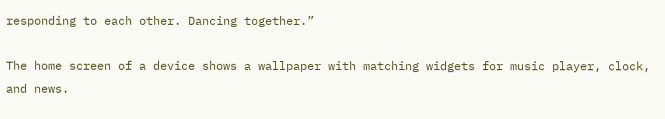responding to each other. Dancing together.”

The home screen of a device shows a wallpaper with matching widgets for music player, clock, and news.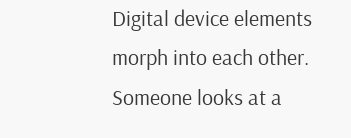Digital device elements morph into each other. Someone looks at a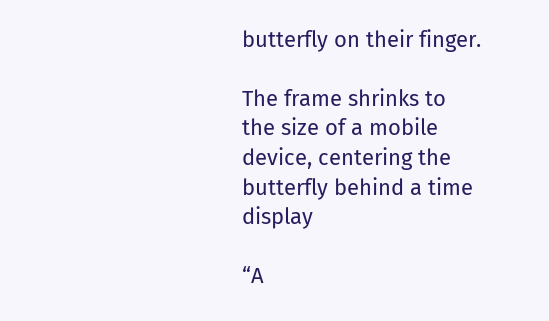butterfly on their finger.

The frame shrinks to the size of a mobile device, centering the butterfly behind a time display

“A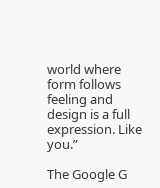world where form follows feeling and design is a full expression. Like you.”

The Google G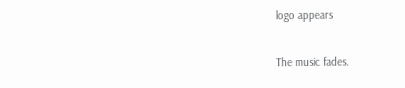logo appears

The music fades.